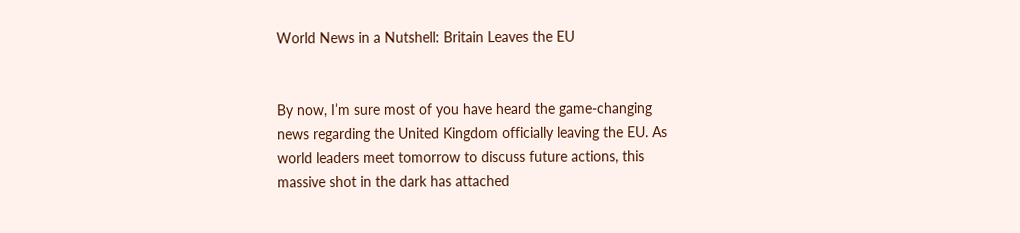World News in a Nutshell: Britain Leaves the EU


By now, I’m sure most of you have heard the game-changing news regarding the United Kingdom officially leaving the EU. As world leaders meet tomorrow to discuss future actions, this massive shot in the dark has attached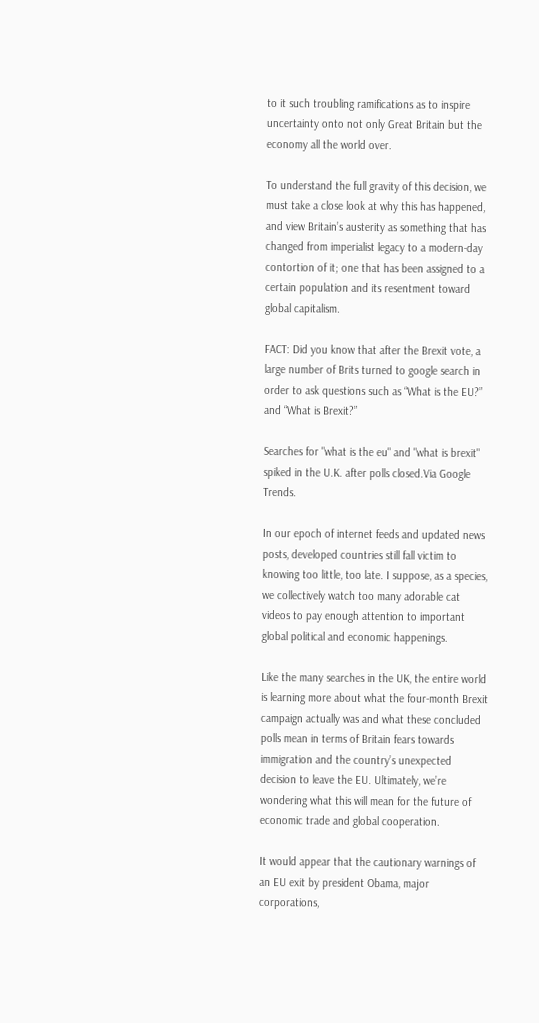to it such troubling ramifications as to inspire uncertainty onto not only Great Britain but the economy all the world over.

To understand the full gravity of this decision, we must take a close look at why this has happened, and view Britain’s austerity as something that has changed from imperialist legacy to a modern-day contortion of it; one that has been assigned to a certain population and its resentment toward global capitalism.

FACT: Did you know that after the Brexit vote, a large number of Brits turned to google search in order to ask questions such as “What is the EU?” and “What is Brexit?”

Searches for "what is the eu" and "what is brexit" spiked in the U.K. after polls closed.Via Google Trends.

In our epoch of internet feeds and updated news posts, developed countries still fall victim to knowing too little, too late. I suppose, as a species, we collectively watch too many adorable cat videos to pay enough attention to important global political and economic happenings.

Like the many searches in the UK, the entire world is learning more about what the four-month Brexit campaign actually was and what these concluded polls mean in terms of Britain fears towards immigration and the country’s unexpected decision to leave the EU. Ultimately, we’re wondering what this will mean for the future of economic trade and global cooperation.

It would appear that the cautionary warnings of an EU exit by president Obama, major corporations,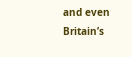and even Britain’s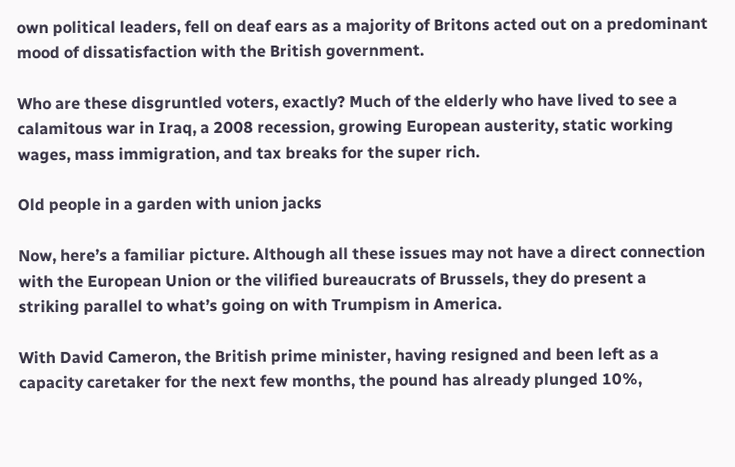own political leaders, fell on deaf ears as a majority of Britons acted out on a predominant mood of dissatisfaction with the British government.

Who are these disgruntled voters, exactly? Much of the elderly who have lived to see a calamitous war in Iraq, a 2008 recession, growing European austerity, static working wages, mass immigration, and tax breaks for the super rich.

Old people in a garden with union jacks

Now, here’s a familiar picture. Although all these issues may not have a direct connection with the European Union or the vilified bureaucrats of Brussels, they do present a striking parallel to what’s going on with Trumpism in America.

With David Cameron, the British prime minister, having resigned and been left as a capacity caretaker for the next few months, the pound has already plunged 10%,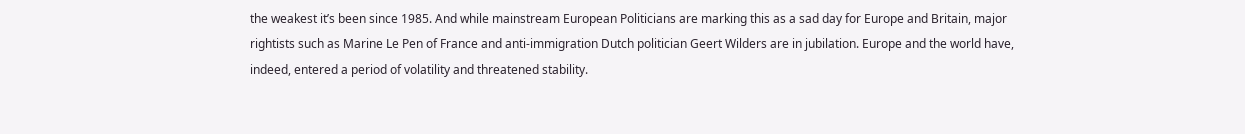the weakest it’s been since 1985. And while mainstream European Politicians are marking this as a sad day for Europe and Britain, major rightists such as Marine Le Pen of France and anti-immigration Dutch politician Geert Wilders are in jubilation. Europe and the world have, indeed, entered a period of volatility and threatened stability.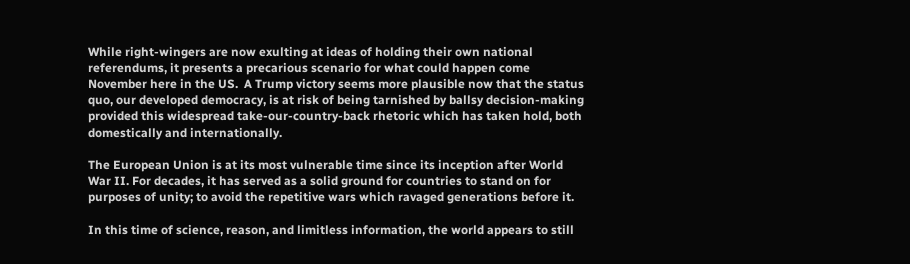While right-wingers are now exulting at ideas of holding their own national referendums, it presents a precarious scenario for what could happen come November here in the US.  A Trump victory seems more plausible now that the status quo, our developed democracy, is at risk of being tarnished by ballsy decision-making provided this widespread take-our-country-back rhetoric which has taken hold, both domestically and internationally.

The European Union is at its most vulnerable time since its inception after World War II. For decades, it has served as a solid ground for countries to stand on for purposes of unity; to avoid the repetitive wars which ravaged generations before it.

In this time of science, reason, and limitless information, the world appears to still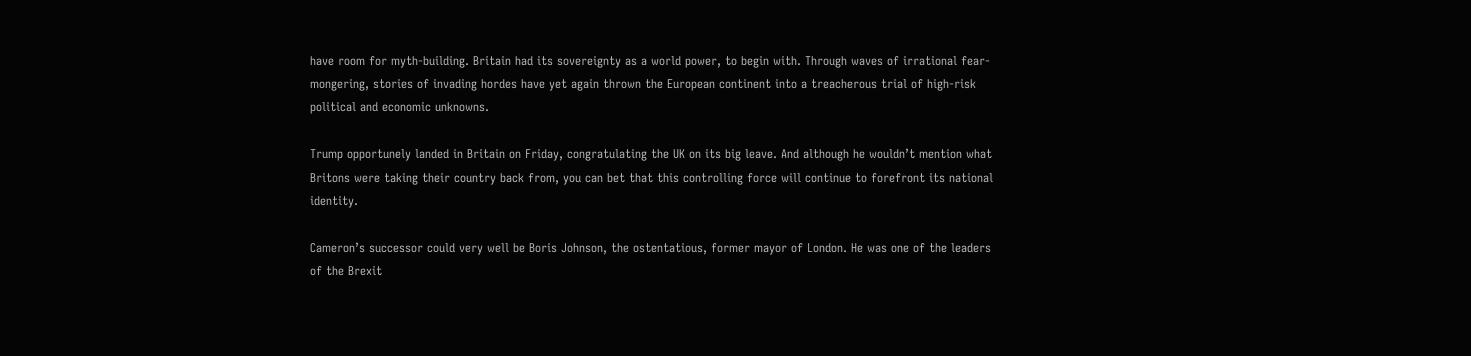have room for myth-building. Britain had its sovereignty as a world power, to begin with. Through waves of irrational fear-mongering, stories of invading hordes have yet again thrown the European continent into a treacherous trial of high-risk political and economic unknowns.

Trump opportunely landed in Britain on Friday, congratulating the UK on its big leave. And although he wouldn’t mention what Britons were taking their country back from, you can bet that this controlling force will continue to forefront its national identity.

Cameron’s successor could very well be Boris Johnson, the ostentatious, former mayor of London. He was one of the leaders of the Brexit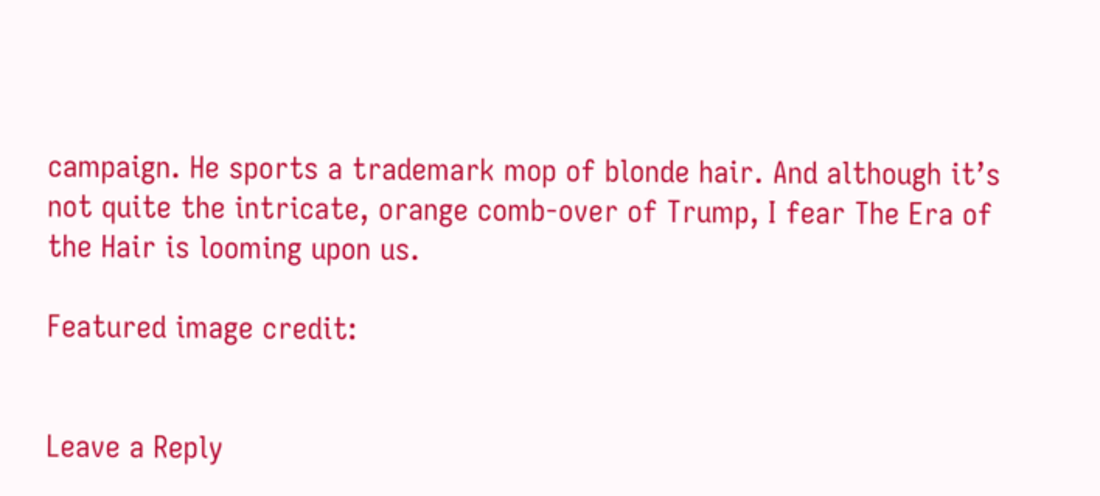campaign. He sports a trademark mop of blonde hair. And although it’s not quite the intricate, orange comb-over of Trump, I fear The Era of the Hair is looming upon us.

Featured image credit:


Leave a Reply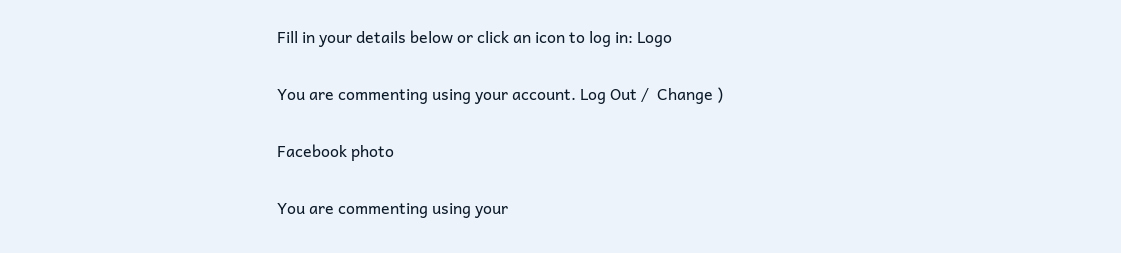Fill in your details below or click an icon to log in: Logo

You are commenting using your account. Log Out /  Change )

Facebook photo

You are commenting using your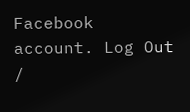Facebook account. Log Out /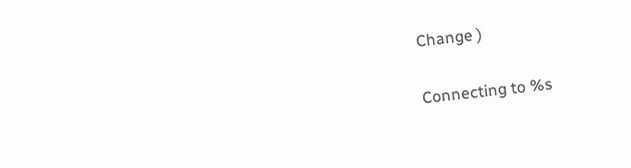Change )

Connecting to %s